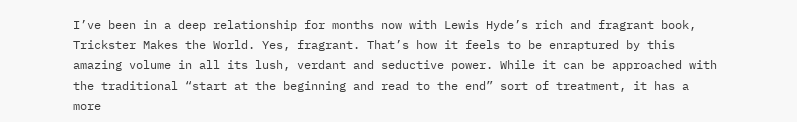I’ve been in a deep relationship for months now with Lewis Hyde’s rich and fragrant book, Trickster Makes the World. Yes, fragrant. That’s how it feels to be enraptured by this amazing volume in all its lush, verdant and seductive power. While it can be approached with the traditional “start at the beginning and read to the end” sort of treatment, it has a more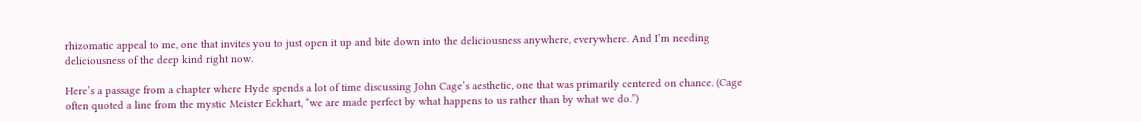rhizomatic appeal to me, one that invites you to just open it up and bite down into the deliciousness anywhere, everywhere. And I’m needing deliciousness of the deep kind right now.

Here’s a passage from a chapter where Hyde spends a lot of time discussing John Cage’s aesthetic, one that was primarily centered on chance. (Cage often quoted a line from the mystic Meister Eckhart, “we are made perfect by what happens to us rather than by what we do.”)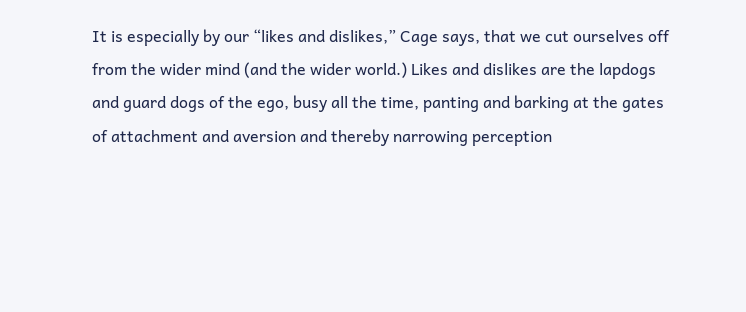It is especially by our “likes and dislikes,” Cage says, that we cut ourselves off from the wider mind (and the wider world.) Likes and dislikes are the lapdogs and guard dogs of the ego, busy all the time, panting and barking at the gates of attachment and aversion and thereby narrowing perception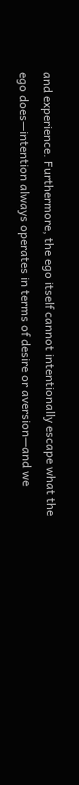and experience. Furthermore, the ego itself cannot intentionally escape what the ego does—intention always operates in terms of desire or aversion—and we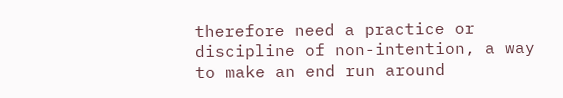therefore need a practice or discipline of non-intention, a way to make an end run around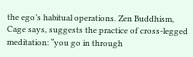the ego’s habitual operations. Zen Buddhism, Cage says, suggests the practice of cross-legged meditation: “you go in through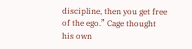discipline, then you get free of the ego.” Cage thought his own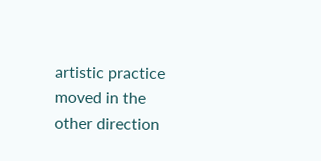artistic practice moved in the other direction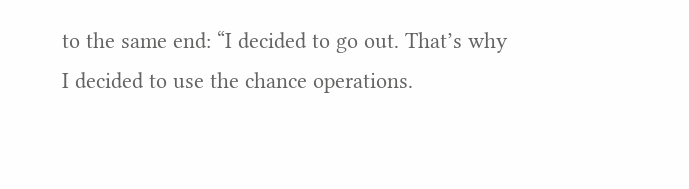to the same end: “I decided to go out. That’s why I decided to use the chance operations.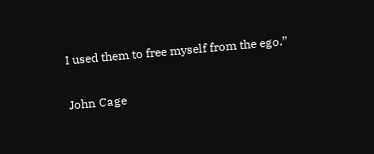I used them to free myself from the ego.”

John Cage